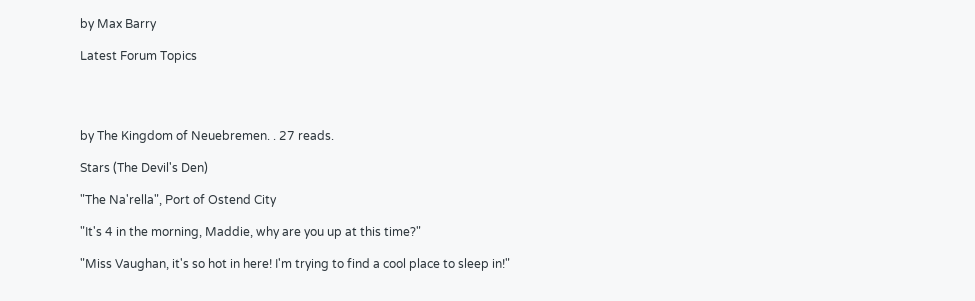by Max Barry

Latest Forum Topics




by The Kingdom of Neuebremen. . 27 reads.

Stars (The Devil's Den)

"The Na'rella", Port of Ostend City

"It's 4 in the morning, Maddie, why are you up at this time?"

"Miss Vaughan, it's so hot in here! I'm trying to find a cool place to sleep in!"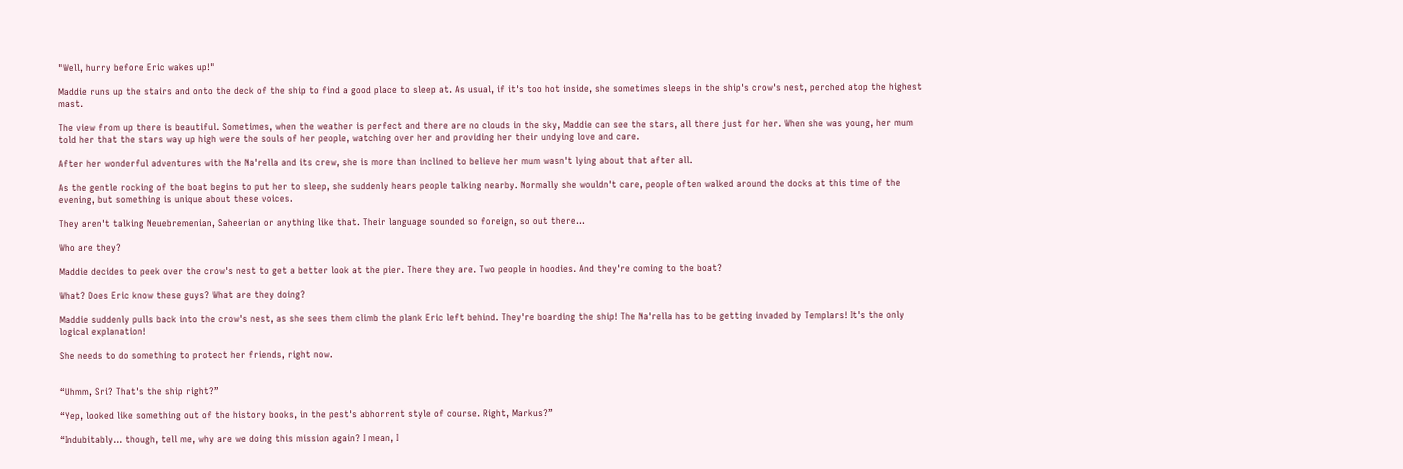"Well, hurry before Eric wakes up!"

Maddie runs up the stairs and onto the deck of the ship to find a good place to sleep at. As usual, if it's too hot inside, she sometimes sleeps in the ship's crow's nest, perched atop the highest mast.

The view from up there is beautiful. Sometimes, when the weather is perfect and there are no clouds in the sky, Maddie can see the stars, all there just for her. When she was young, her mum told her that the stars way up high were the souls of her people, watching over her and providing her their undying love and care.

After her wonderful adventures with the Na'rella and its crew, she is more than inclined to believe her mum wasn't lying about that after all.

As the gentle rocking of the boat begins to put her to sleep, she suddenly hears people talking nearby. Normally she wouldn't care, people often walked around the docks at this time of the evening, but something is unique about these voices.

They aren't talking Neuebremenian, Saheerian or anything like that. Their language sounded so foreign, so out there...

Who are they?

Maddie decides to peek over the crow's nest to get a better look at the pier. There they are. Two people in hoodies. And they're coming to the boat?

What? Does Eric know these guys? What are they doing?

Maddie suddenly pulls back into the crow's nest, as she sees them climb the plank Eric left behind. They're boarding the ship! The Na'rella has to be getting invaded by Templars! It's the only logical explanation!

She needs to do something to protect her friends, right now.


“Uhmm, Sri? That's the ship right?”

“Yep, looked like something out of the history books, in the pest's abhorrent style of course. Right, Markus?”

“Indubitably... though, tell me, why are we doing this mission again? I mean, I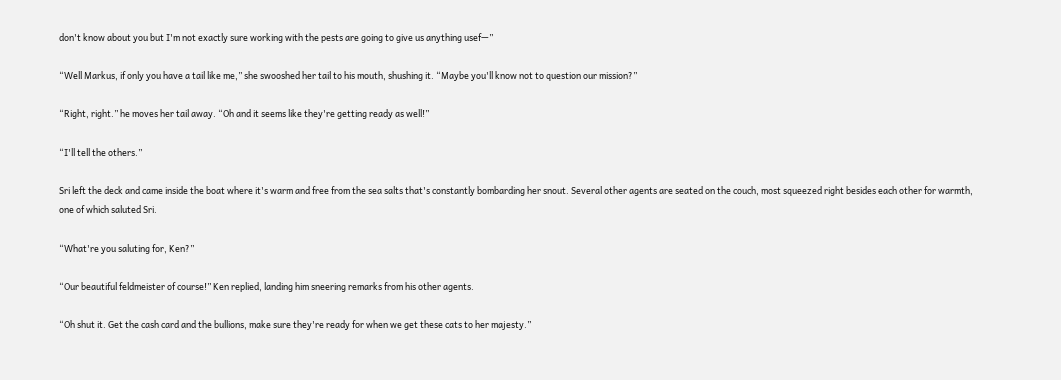don't know about you but I'm not exactly sure working with the pests are going to give us anything usef—”

“Well Markus, if only you have a tail like me,” she swooshed her tail to his mouth, shushing it. “Maybe you'll know not to question our mission?”

“Right, right.” he moves her tail away. “Oh and it seems like they're getting ready as well!”

“I'll tell the others.”

Sri left the deck and came inside the boat where it's warm and free from the sea salts that's constantly bombarding her snout. Several other agents are seated on the couch, most squeezed right besides each other for warmth, one of which saluted Sri.

“What're you saluting for, Ken?”

“Our beautiful feldmeister of course!” Ken replied, landing him sneering remarks from his other agents.

“Oh shut it. Get the cash card and the bullions, make sure they're ready for when we get these cats to her majesty.”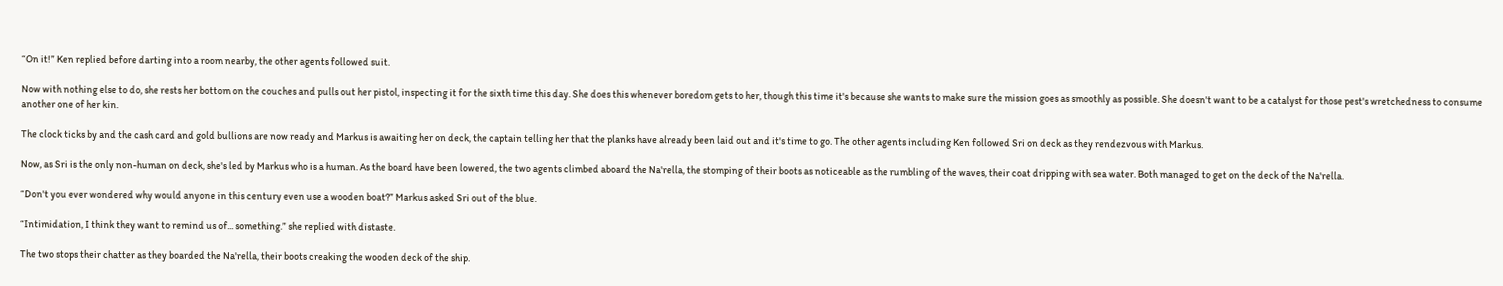“On it!” Ken replied before darting into a room nearby, the other agents followed suit.

Now with nothing else to do, she rests her bottom on the couches and pulls out her pistol, inspecting it for the sixth time this day. She does this whenever boredom gets to her, though this time it's because she wants to make sure the mission goes as smoothly as possible. She doesn't want to be a catalyst for those pest's wretchedness to consume another one of her kin.

The clock ticks by and the cash card and gold bullions are now ready and Markus is awaiting her on deck, the captain telling her that the planks have already been laid out and it's time to go. The other agents including Ken followed Sri on deck as they rendezvous with Markus.

Now, as Sri is the only non-human on deck, she's led by Markus who is a human. As the board have been lowered, the two agents climbed aboard the Na'rella, the stomping of their boots as noticeable as the rumbling of the waves, their coat dripping with sea water. Both managed to get on the deck of the Na'rella.

“Don't you ever wondered why would anyone in this century even use a wooden boat?” Markus asked Sri out of the blue.

“Intimidation, I think they want to remind us of... something.” she replied with distaste.

The two stops their chatter as they boarded the Na'rella, their boots creaking the wooden deck of the ship.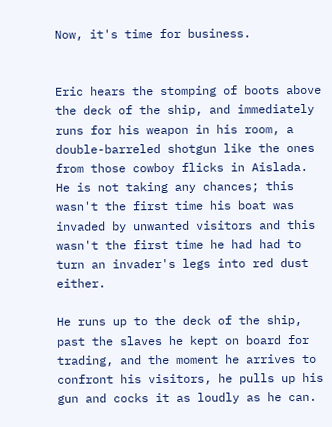Now, it's time for business.


Eric hears the stomping of boots above the deck of the ship, and immediately runs for his weapon in his room, a double-barreled shotgun like the ones from those cowboy flicks in Aislada. He is not taking any chances; this wasn't the first time his boat was invaded by unwanted visitors and this wasn't the first time he had had to turn an invader's legs into red dust either.

He runs up to the deck of the ship, past the slaves he kept on board for trading, and the moment he arrives to confront his visitors, he pulls up his gun and cocks it as loudly as he can.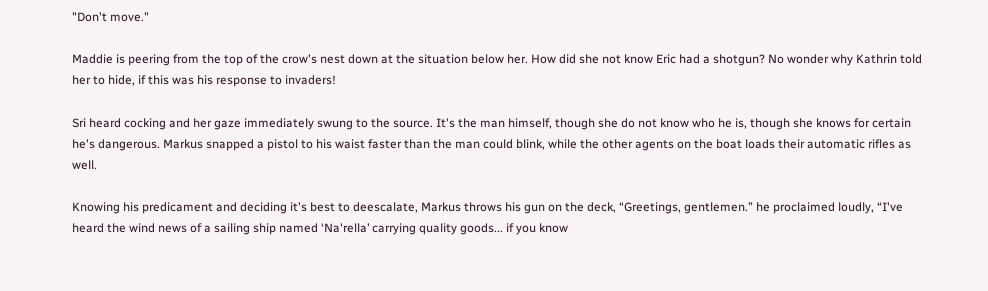"Don't move."

Maddie is peering from the top of the crow's nest down at the situation below her. How did she not know Eric had a shotgun? No wonder why Kathrin told her to hide, if this was his response to invaders!

Sri heard cocking and her gaze immediately swung to the source. It's the man himself, though she do not know who he is, though she knows for certain he's dangerous. Markus snapped a pistol to his waist faster than the man could blink, while the other agents on the boat loads their automatic rifles as well.

Knowing his predicament and deciding it's best to deescalate, Markus throws his gun on the deck, “Greetings, gentlemen.” he proclaimed loudly, “I've heard the wind news of a sailing ship named ‘Na'rella’ carrying quality goods... if you know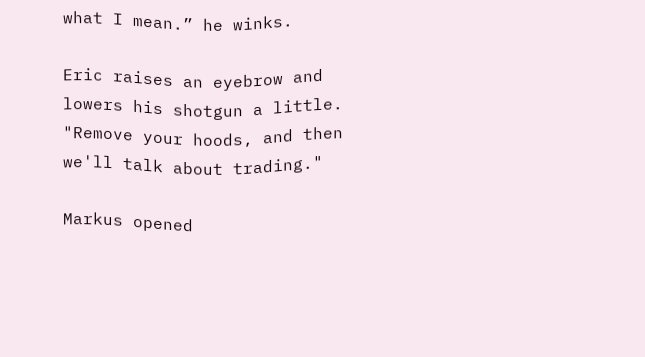what I mean.” he winks.

Eric raises an eyebrow and lowers his shotgun a little. "Remove your hoods, and then we'll talk about trading."

Markus opened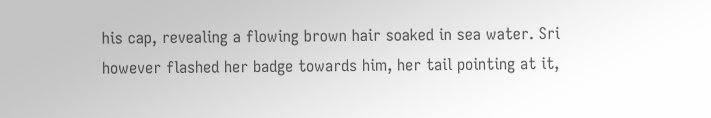his cap, revealing a flowing brown hair soaked in sea water. Sri however flashed her badge towards him, her tail pointing at it,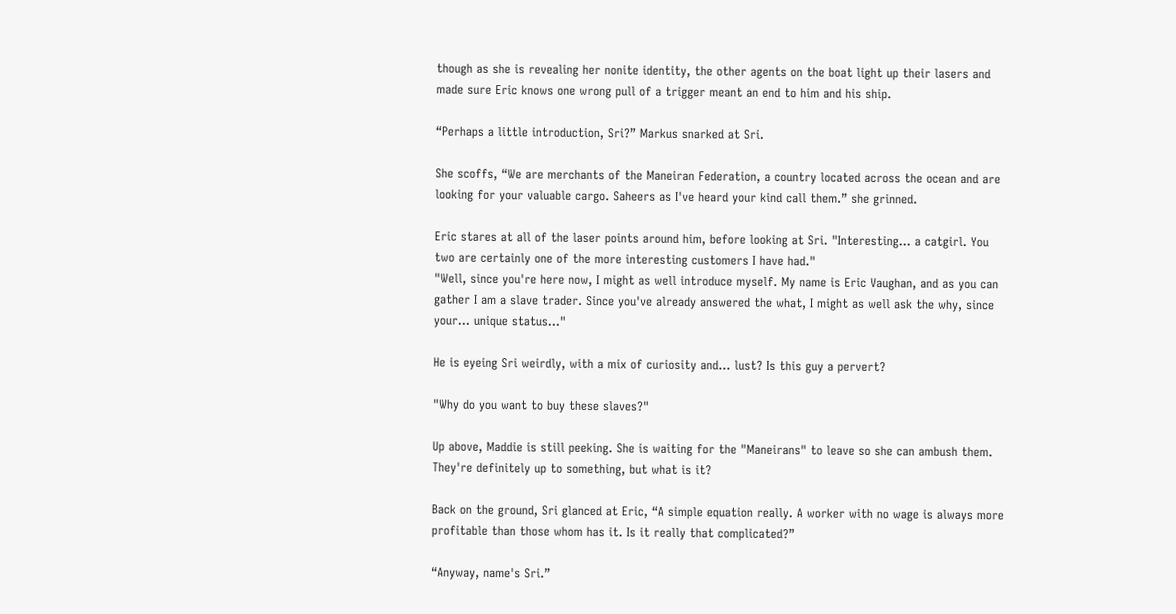though as she is revealing her nonite identity, the other agents on the boat light up their lasers and made sure Eric knows one wrong pull of a trigger meant an end to him and his ship.

“Perhaps a little introduction, Sri?” Markus snarked at Sri.

She scoffs, “We are merchants of the Maneiran Federation, a country located across the ocean and are looking for your valuable cargo. Saheers as I've heard your kind call them.” she grinned.

Eric stares at all of the laser points around him, before looking at Sri. "Interesting... a catgirl. You two are certainly one of the more interesting customers I have had."
"Well, since you're here now, I might as well introduce myself. My name is Eric Vaughan, and as you can gather I am a slave trader. Since you've already answered the what, I might as well ask the why, since your... unique status..."

He is eyeing Sri weirdly, with a mix of curiosity and... lust? Is this guy a pervert?

"Why do you want to buy these slaves?"

Up above, Maddie is still peeking. She is waiting for the "Maneirans" to leave so she can ambush them. They're definitely up to something, but what is it?

Back on the ground, Sri glanced at Eric, “A simple equation really. A worker with no wage is always more profitable than those whom has it. Is it really that complicated?”

“Anyway, name's Sri.”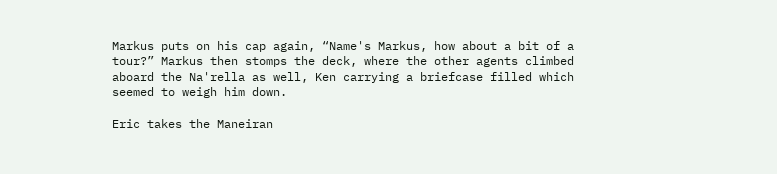Markus puts on his cap again, “Name's Markus, how about a bit of a tour?” Markus then stomps the deck, where the other agents climbed aboard the Na'rella as well, Ken carrying a briefcase filled which seemed to weigh him down.

Eric takes the Maneiran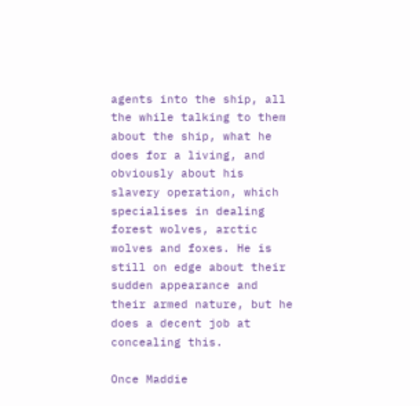agents into the ship, all the while talking to them about the ship, what he does for a living, and obviously about his slavery operation, which specialises in dealing forest wolves, arctic wolves and foxes. He is still on edge about their sudden appearance and their armed nature, but he does a decent job at concealing this.

Once Maddie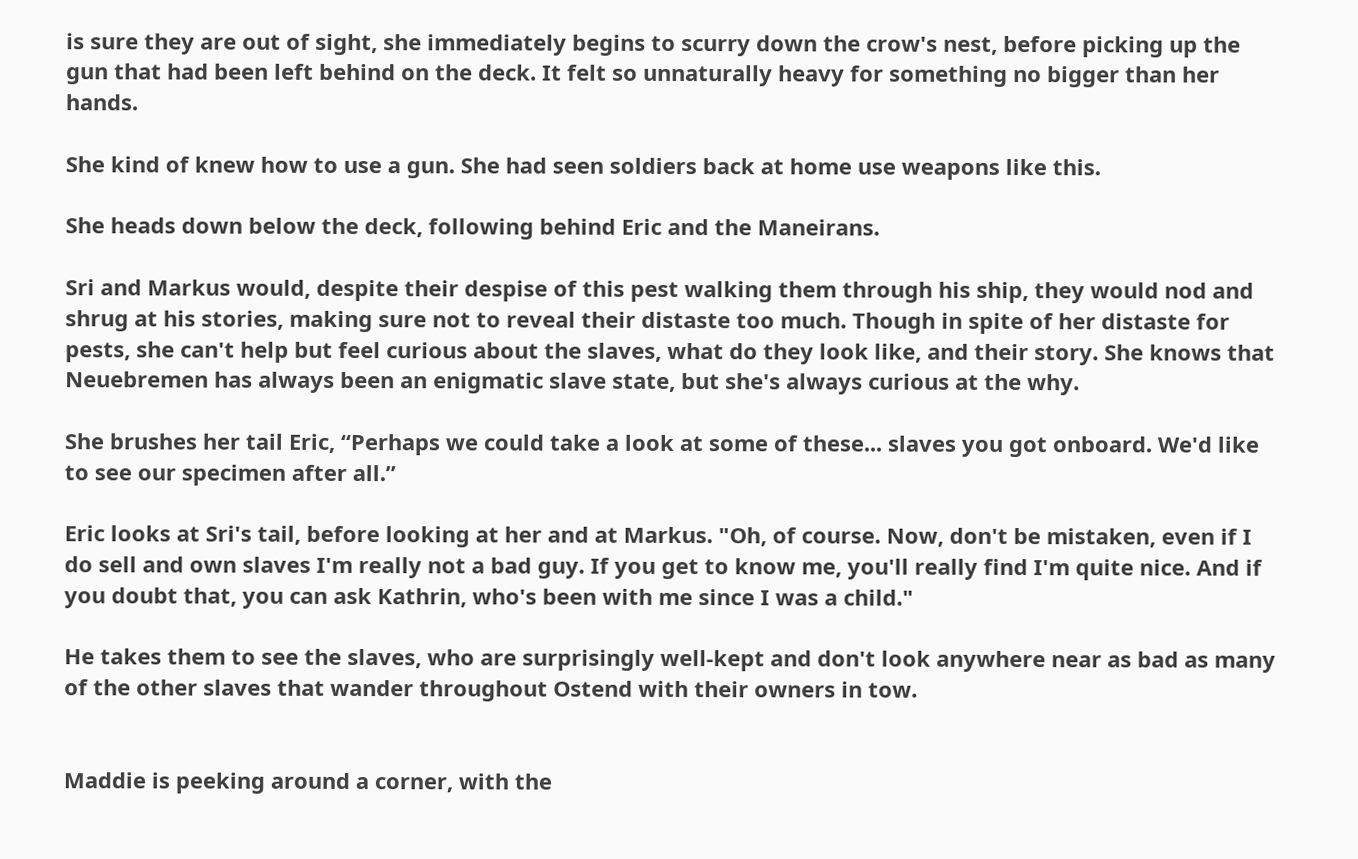is sure they are out of sight, she immediately begins to scurry down the crow's nest, before picking up the gun that had been left behind on the deck. It felt so unnaturally heavy for something no bigger than her hands.

She kind of knew how to use a gun. She had seen soldiers back at home use weapons like this.

She heads down below the deck, following behind Eric and the Maneirans.

Sri and Markus would, despite their despise of this pest walking them through his ship, they would nod and shrug at his stories, making sure not to reveal their distaste too much. Though in spite of her distaste for pests, she can't help but feel curious about the slaves, what do they look like, and their story. She knows that Neuebremen has always been an enigmatic slave state, but she's always curious at the why.

She brushes her tail Eric, “Perhaps we could take a look at some of these... slaves you got onboard. We'd like to see our specimen after all.”

Eric looks at Sri's tail, before looking at her and at Markus. "Oh, of course. Now, don't be mistaken, even if I do sell and own slaves I'm really not a bad guy. If you get to know me, you'll really find I'm quite nice. And if you doubt that, you can ask Kathrin, who's been with me since I was a child."

He takes them to see the slaves, who are surprisingly well-kept and don't look anywhere near as bad as many of the other slaves that wander throughout Ostend with their owners in tow.


Maddie is peeking around a corner, with the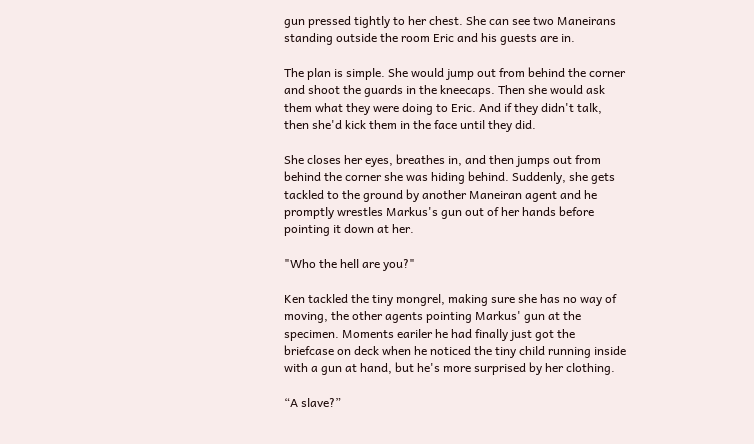gun pressed tightly to her chest. She can see two Maneirans standing outside the room Eric and his guests are in.

The plan is simple. She would jump out from behind the corner and shoot the guards in the kneecaps. Then she would ask them what they were doing to Eric. And if they didn't talk, then she'd kick them in the face until they did.

She closes her eyes, breathes in, and then jumps out from behind the corner she was hiding behind. Suddenly, she gets tackled to the ground by another Maneiran agent and he promptly wrestles Markus's gun out of her hands before pointing it down at her.

"Who the hell are you?"

Ken tackled the tiny mongrel, making sure she has no way of moving, the other agents pointing Markus' gun at the specimen. Moments eariler he had finally just got the briefcase on deck when he noticed the tiny child running inside with a gun at hand, but he's more surprised by her clothing.

“A slave?”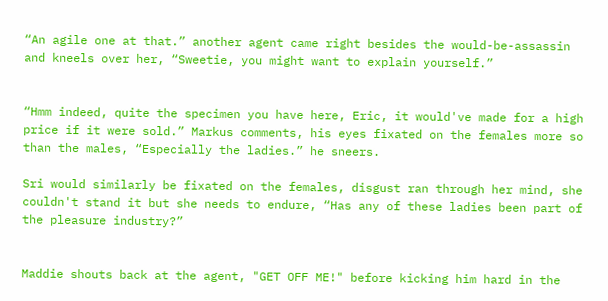“An agile one at that.” another agent came right besides the would-be-assassin and kneels over her, “Sweetie, you might want to explain yourself.”


“Hmm indeed, quite the specimen you have here, Eric, it would've made for a high price if it were sold.” Markus comments, his eyes fixated on the females more so than the males, “Especially the ladies.” he sneers.

Sri would similarly be fixated on the females, disgust ran through her mind, she couldn't stand it but she needs to endure, “Has any of these ladies been part of the pleasure industry?”


Maddie shouts back at the agent, "GET OFF ME!" before kicking him hard in the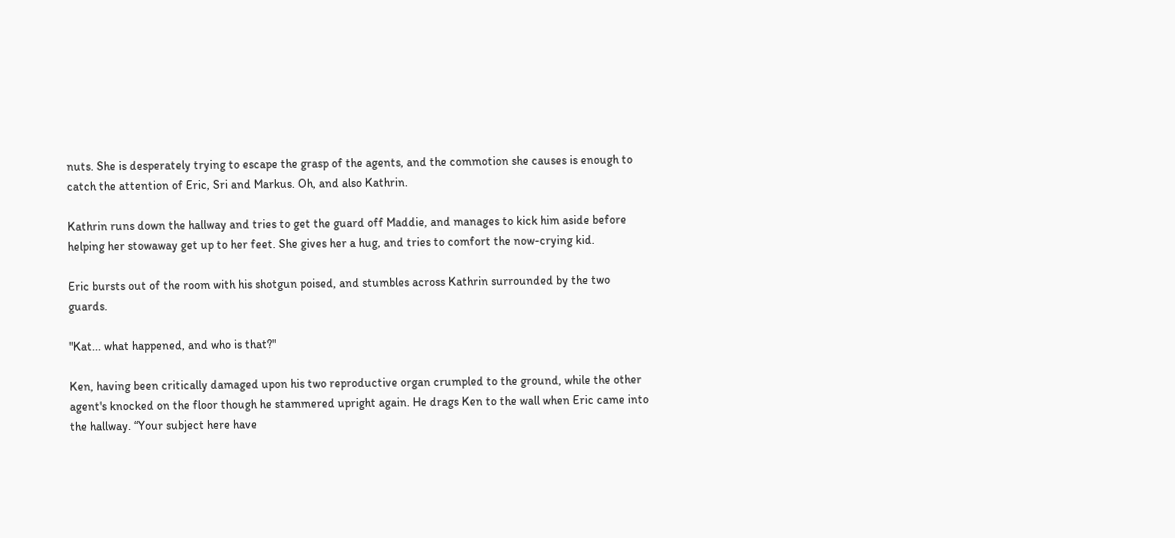nuts. She is desperately trying to escape the grasp of the agents, and the commotion she causes is enough to catch the attention of Eric, Sri and Markus. Oh, and also Kathrin.

Kathrin runs down the hallway and tries to get the guard off Maddie, and manages to kick him aside before helping her stowaway get up to her feet. She gives her a hug, and tries to comfort the now-crying kid.

Eric bursts out of the room with his shotgun poised, and stumbles across Kathrin surrounded by the two guards.

"Kat... what happened, and who is that?"

Ken, having been critically damaged upon his two reproductive organ crumpled to the ground, while the other agent's knocked on the floor though he stammered upright again. He drags Ken to the wall when Eric came into the hallway. “Your subject here have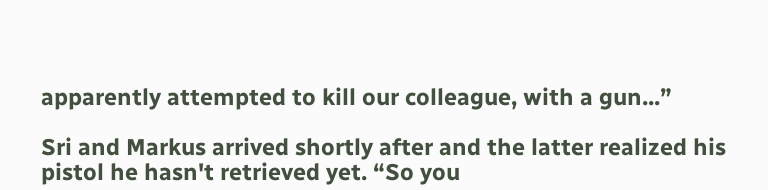apparently attempted to kill our colleague, with a gun...”

Sri and Markus arrived shortly after and the latter realized his pistol he hasn't retrieved yet. “So you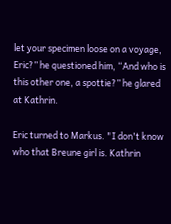let your specimen loose on a voyage, Eric?” he questioned him, “And who is this other one, a spottie?” he glared at Kathrin.

Eric turned to Markus. "I don't know who that Breune girl is. Kathrin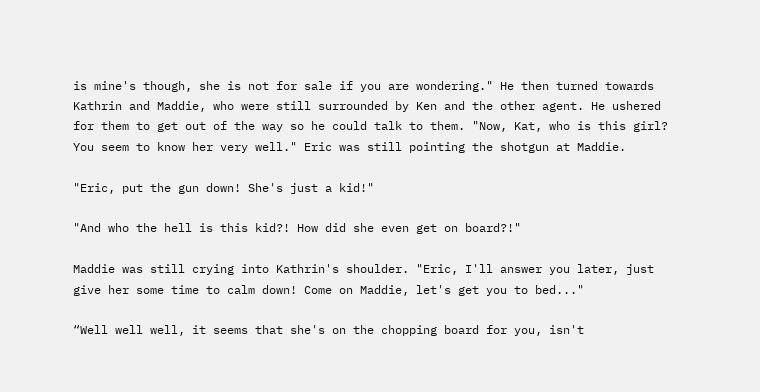is mine's though, she is not for sale if you are wondering." He then turned towards Kathrin and Maddie, who were still surrounded by Ken and the other agent. He ushered for them to get out of the way so he could talk to them. "Now, Kat, who is this girl? You seem to know her very well." Eric was still pointing the shotgun at Maddie.

"Eric, put the gun down! She's just a kid!"

"And who the hell is this kid?! How did she even get on board?!"

Maddie was still crying into Kathrin's shoulder. "Eric, I'll answer you later, just give her some time to calm down! Come on Maddie, let's get you to bed..."

“Well well well, it seems that she's on the chopping board for you, isn't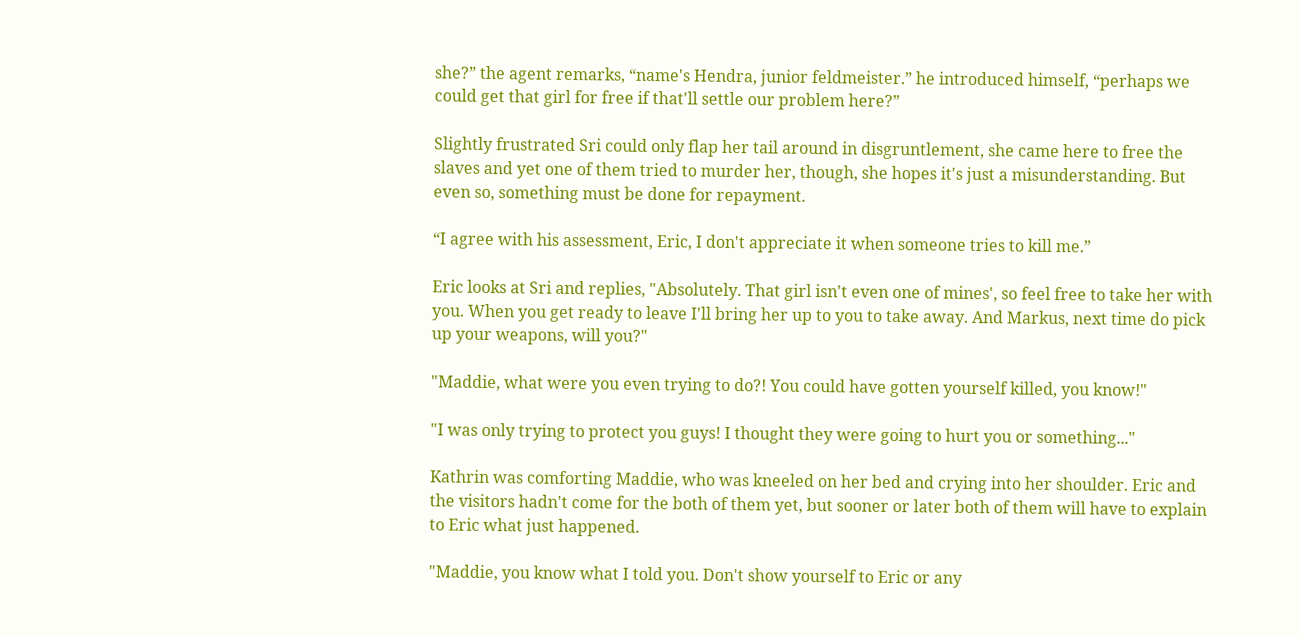she?” the agent remarks, “name's Hendra, junior feldmeister.” he introduced himself, “perhaps we could get that girl for free if that'll settle our problem here?”

Slightly frustrated Sri could only flap her tail around in disgruntlement, she came here to free the slaves and yet one of them tried to murder her, though, she hopes it's just a misunderstanding. But even so, something must be done for repayment.

“I agree with his assessment, Eric, I don't appreciate it when someone tries to kill me.”

Eric looks at Sri and replies, "Absolutely. That girl isn't even one of mines', so feel free to take her with you. When you get ready to leave I'll bring her up to you to take away. And Markus, next time do pick up your weapons, will you?"

"Maddie, what were you even trying to do?! You could have gotten yourself killed, you know!"

"I was only trying to protect you guys! I thought they were going to hurt you or something..."

Kathrin was comforting Maddie, who was kneeled on her bed and crying into her shoulder. Eric and the visitors hadn't come for the both of them yet, but sooner or later both of them will have to explain to Eric what just happened.

"Maddie, you know what I told you. Don't show yourself to Eric or any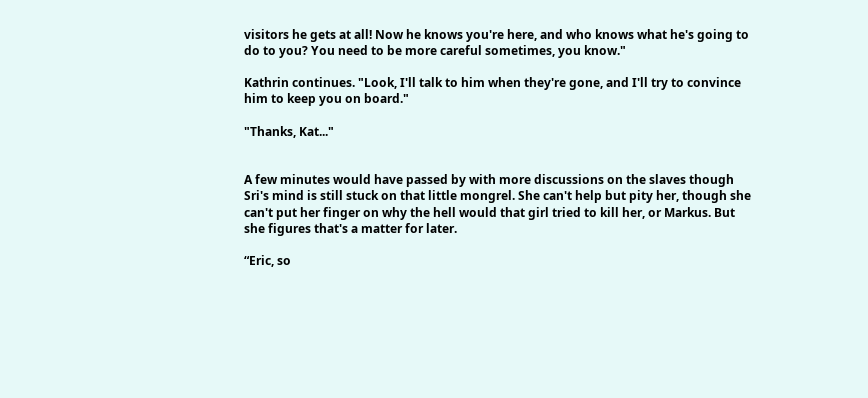visitors he gets at all! Now he knows you're here, and who knows what he's going to do to you? You need to be more careful sometimes, you know."

Kathrin continues. "Look, I'll talk to him when they're gone, and I'll try to convince him to keep you on board."

"Thanks, Kat..."


A few minutes would have passed by with more discussions on the slaves though Sri's mind is still stuck on that little mongrel. She can't help but pity her, though she can't put her finger on why the hell would that girl tried to kill her, or Markus. But she figures that's a matter for later.

“Eric, so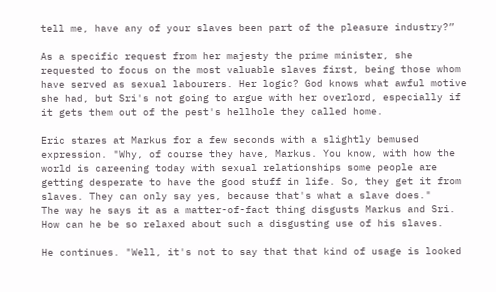tell me, have any of your slaves been part of the pleasure industry?”

As a specific request from her majesty the prime minister, she requested to focus on the most valuable slaves first, being those whom have served as sexual labourers. Her logic? God knows what awful motive she had, but Sri's not going to argue with her overlord, especially if it gets them out of the pest's hellhole they called home.

Eric stares at Markus for a few seconds with a slightly bemused expression. "Why, of course they have, Markus. You know, with how the world is careening today with sexual relationships some people are getting desperate to have the good stuff in life. So, they get it from slaves. They can only say yes, because that's what a slave does."
The way he says it as a matter-of-fact thing disgusts Markus and Sri. How can he be so relaxed about such a disgusting use of his slaves.

He continues. "Well, it's not to say that that kind of usage is looked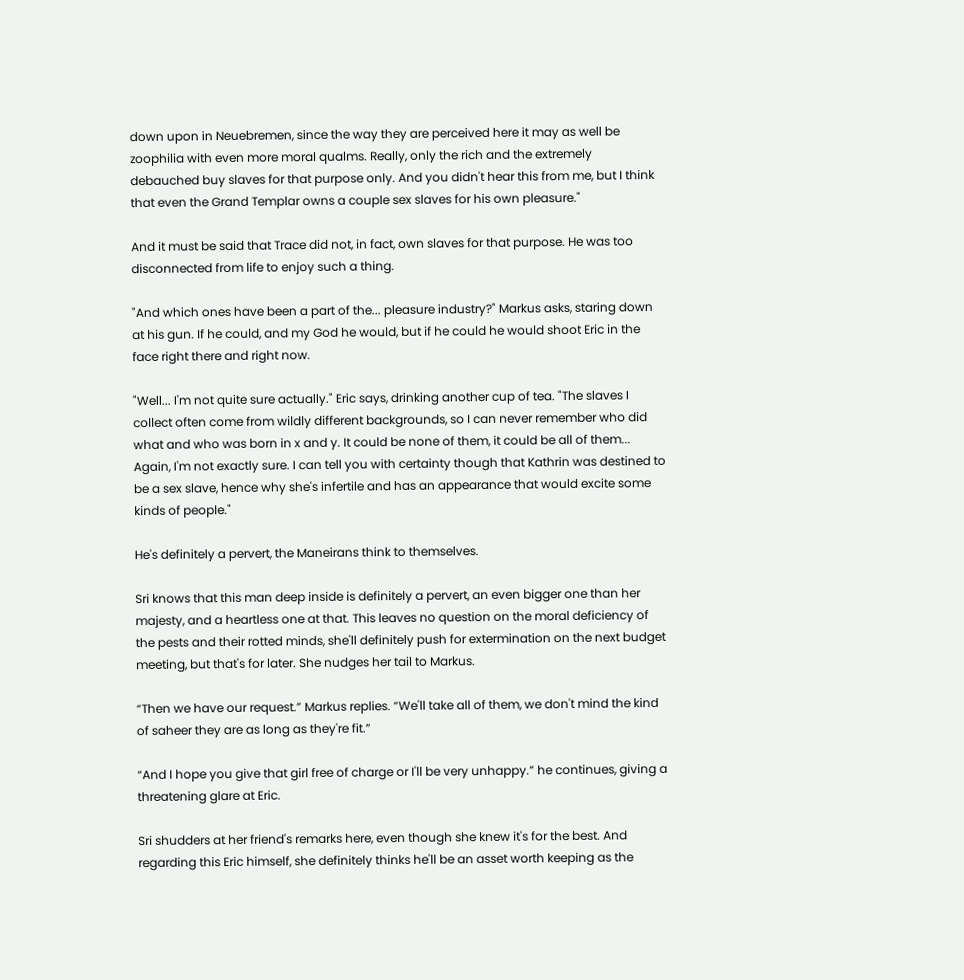down upon in Neuebremen, since the way they are perceived here it may as well be zoophilia with even more moral qualms. Really, only the rich and the extremely debauched buy slaves for that purpose only. And you didn't hear this from me, but I think that even the Grand Templar owns a couple sex slaves for his own pleasure."

And it must be said that Trace did not, in fact, own slaves for that purpose. He was too disconnected from life to enjoy such a thing.

"And which ones have been a part of the... pleasure industry?" Markus asks, staring down at his gun. If he could, and my God he would, but if he could he would shoot Eric in the face right there and right now.

"Well... I'm not quite sure actually." Eric says, drinking another cup of tea. "The slaves I collect often come from wildly different backgrounds, so I can never remember who did what and who was born in x and y. It could be none of them, it could be all of them... Again, I'm not exactly sure. I can tell you with certainty though that Kathrin was destined to be a sex slave, hence why she's infertile and has an appearance that would excite some kinds of people."

He's definitely a pervert, the Maneirans think to themselves.

Sri knows that this man deep inside is definitely a pervert, an even bigger one than her majesty, and a heartless one at that. This leaves no question on the moral deficiency of the pests and their rotted minds, she'll definitely push for extermination on the next budget meeting, but that's for later. She nudges her tail to Markus.

“Then we have our request.” Markus replies. “We'll take all of them, we don't mind the kind of saheer they are as long as they're fit.”

“And I hope you give that girl free of charge or I'll be very unhappy.” he continues, giving a threatening glare at Eric.

Sri shudders at her friend's remarks here, even though she knew it's for the best. And regarding this Eric himself, she definitely thinks he'll be an asset worth keeping as the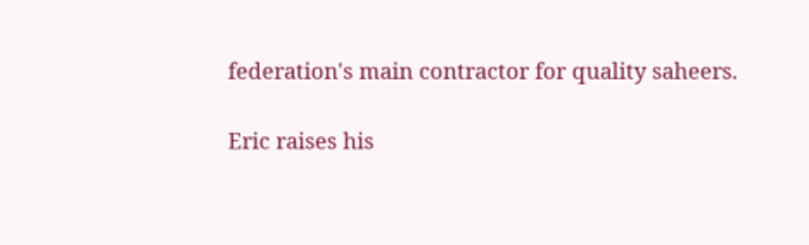federation's main contractor for quality saheers.

Eric raises his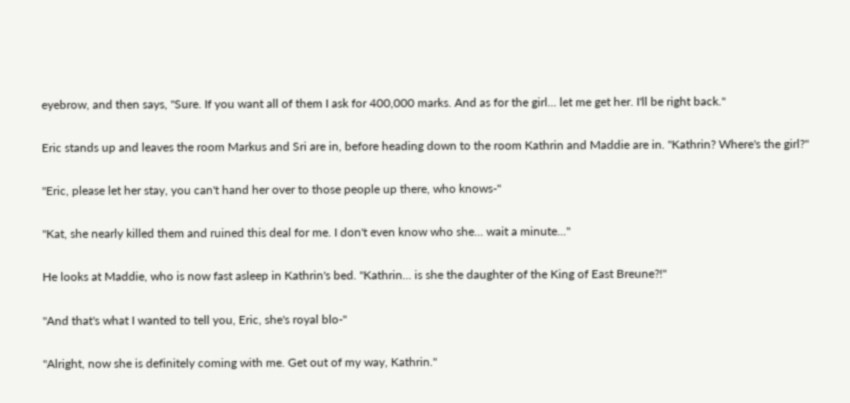eyebrow, and then says, "Sure. If you want all of them I ask for 400,000 marks. And as for the girl... let me get her. I'll be right back."

Eric stands up and leaves the room Markus and Sri are in, before heading down to the room Kathrin and Maddie are in. "Kathrin? Where's the girl?"

"Eric, please let her stay, you can't hand her over to those people up there, who knows-"

"Kat, she nearly killed them and ruined this deal for me. I don't even know who she... wait a minute..."

He looks at Maddie, who is now fast asleep in Kathrin's bed. "Kathrin... is she the daughter of the King of East Breune?!"

"And that's what I wanted to tell you, Eric, she's royal blo-"

"Alright, now she is definitely coming with me. Get out of my way, Kathrin."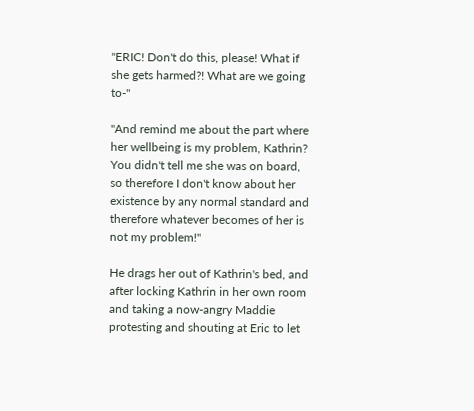"ERIC! Don't do this, please! What if she gets harmed?! What are we going to-"

"And remind me about the part where her wellbeing is my problem, Kathrin? You didn't tell me she was on board, so therefore I don't know about her existence by any normal standard and therefore whatever becomes of her is not my problem!"

He drags her out of Kathrin's bed, and after locking Kathrin in her own room and taking a now-angry Maddie protesting and shouting at Eric to let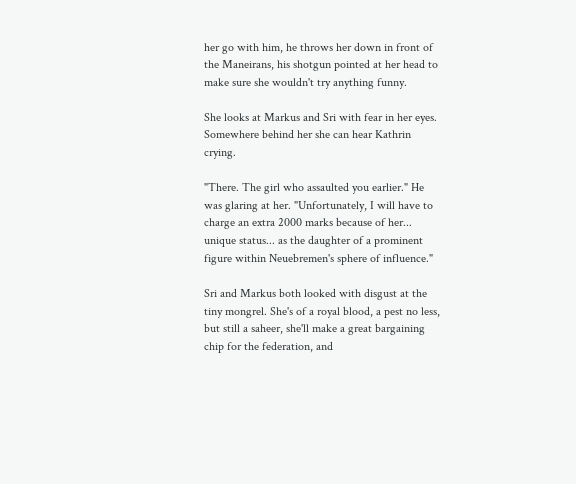her go with him, he throws her down in front of the Maneirans, his shotgun pointed at her head to make sure she wouldn't try anything funny.

She looks at Markus and Sri with fear in her eyes. Somewhere behind her she can hear Kathrin crying.

"There. The girl who assaulted you earlier." He was glaring at her. "Unfortunately, I will have to charge an extra 2000 marks because of her... unique status... as the daughter of a prominent figure within Neuebremen's sphere of influence."

Sri and Markus both looked with disgust at the tiny mongrel. She's of a royal blood, a pest no less, but still a saheer, she'll make a great bargaining chip for the federation, and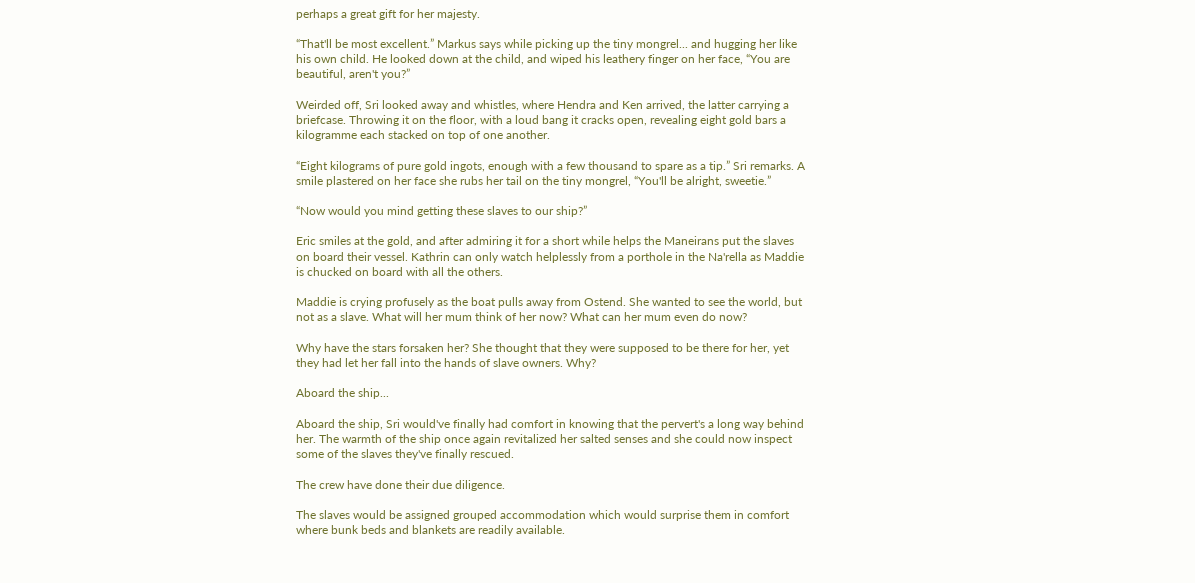perhaps a great gift for her majesty.

“That'll be most excellent.” Markus says while picking up the tiny mongrel... and hugging her like his own child. He looked down at the child, and wiped his leathery finger on her face, “You are beautiful, aren't you?”

Weirded off, Sri looked away and whistles, where Hendra and Ken arrived, the latter carrying a briefcase. Throwing it on the floor, with a loud bang it cracks open, revealing eight gold bars a kilogramme each stacked on top of one another.

“Eight kilograms of pure gold ingots, enough with a few thousand to spare as a tip.” Sri remarks. A smile plastered on her face she rubs her tail on the tiny mongrel, “You'll be alright, sweetie.”

“Now would you mind getting these slaves to our ship?”

Eric smiles at the gold, and after admiring it for a short while helps the Maneirans put the slaves on board their vessel. Kathrin can only watch helplessly from a porthole in the Na'rella as Maddie is chucked on board with all the others.

Maddie is crying profusely as the boat pulls away from Ostend. She wanted to see the world, but not as a slave. What will her mum think of her now? What can her mum even do now?

Why have the stars forsaken her? She thought that they were supposed to be there for her, yet they had let her fall into the hands of slave owners. Why?

Aboard the ship...

Aboard the ship, Sri would've finally had comfort in knowing that the pervert's a long way behind her. The warmth of the ship once again revitalized her salted senses and she could now inspect some of the slaves they've finally rescued.

The crew have done their due diligence.

The slaves would be assigned grouped accommodation which would surprise them in comfort where bunk beds and blankets are readily available.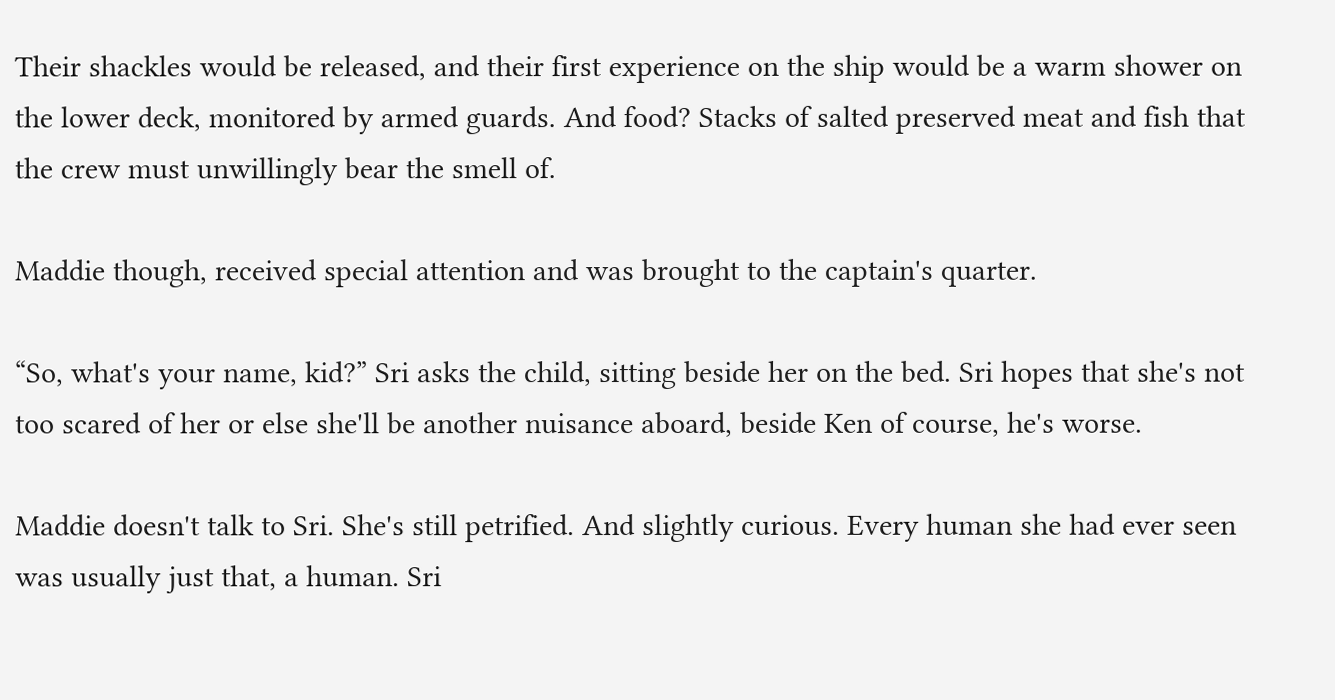Their shackles would be released, and their first experience on the ship would be a warm shower on the lower deck, monitored by armed guards. And food? Stacks of salted preserved meat and fish that the crew must unwillingly bear the smell of.

Maddie though, received special attention and was brought to the captain's quarter.

“So, what's your name, kid?” Sri asks the child, sitting beside her on the bed. Sri hopes that she's not too scared of her or else she'll be another nuisance aboard, beside Ken of course, he's worse.

Maddie doesn't talk to Sri. She's still petrified. And slightly curious. Every human she had ever seen was usually just that, a human. Sri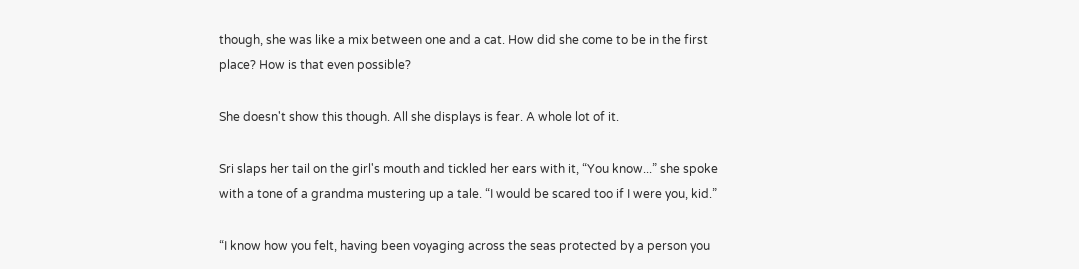though, she was like a mix between one and a cat. How did she come to be in the first place? How is that even possible?

She doesn't show this though. All she displays is fear. A whole lot of it.

Sri slaps her tail on the girl's mouth and tickled her ears with it, “You know...” she spoke with a tone of a grandma mustering up a tale. “I would be scared too if I were you, kid.”

“I know how you felt, having been voyaging across the seas protected by a person you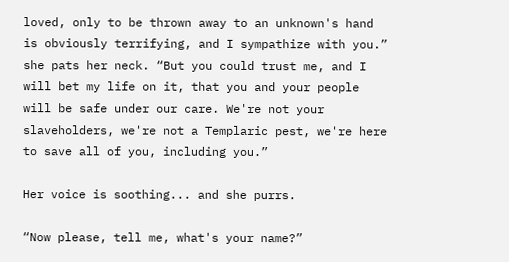loved, only to be thrown away to an unknown's hand is obviously terrifying, and I sympathize with you.” she pats her neck. “But you could trust me, and I will bet my life on it, that you and your people will be safe under our care. We're not your slaveholders, we're not a Templaric pest, we're here to save all of you, including you.”

Her voice is soothing... and she purrs.

“Now please, tell me, what's your name?”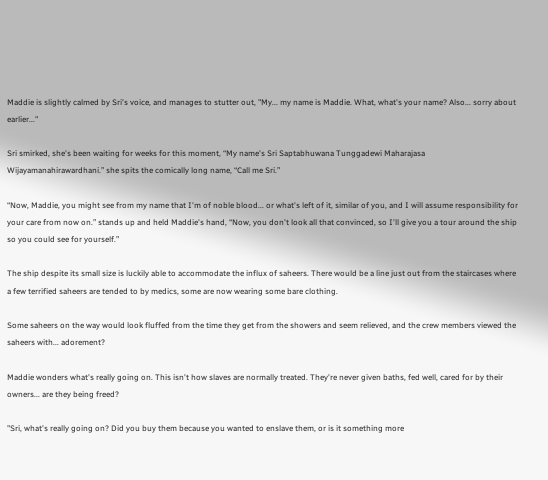Maddie is slightly calmed by Sri's voice, and manages to stutter out, "My... my name is Maddie. What, what's your name? Also... sorry about earlier..."

Sri smirked, she's been waiting for weeks for this moment, “My name's Sri Saptabhuwana Tunggadewi Maharajasa Wijayamanahirawardhani.” she spits the comically long name, “Call me Sri.”

“Now, Maddie, you might see from my name that I'm of noble blood... or what's left of it, similar of you, and I will assume responsibility for your care from now on.” stands up and held Maddie's hand, “Now, you don't look all that convinced, so I'll give you a tour around the ship so you could see for yourself.”

The ship despite its small size is luckily able to accommodate the influx of saheers. There would be a line just out from the staircases where a few terrified saheers are tended to by medics, some are now wearing some bare clothing.

Some saheers on the way would look fluffed from the time they get from the showers and seem relieved, and the crew members viewed the saheers with... adorement?

Maddie wonders what's really going on. This isn't how slaves are normally treated. They're never given baths, fed well, cared for by their owners... are they being freed?

"Sri, what's really going on? Did you buy them because you wanted to enslave them, or is it something more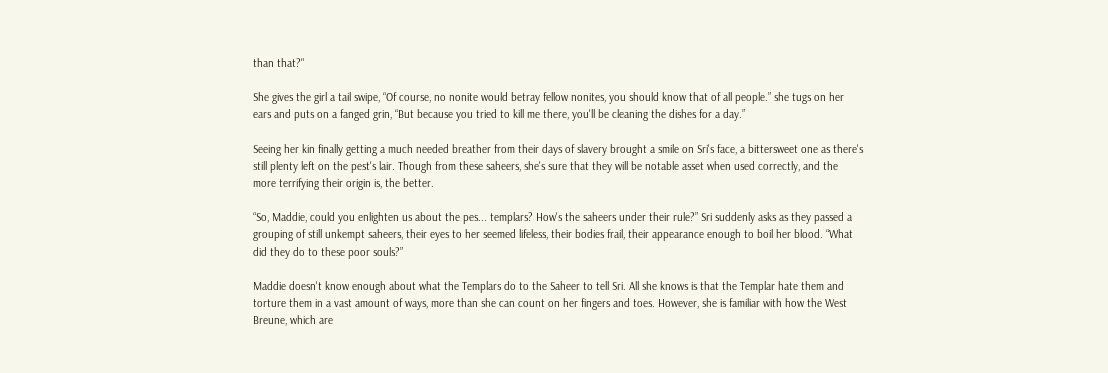than that?"

She gives the girl a tail swipe, “Of course, no nonite would betray fellow nonites, you should know that of all people.” she tugs on her ears and puts on a fanged grin, “But because you tried to kill me there, you'll be cleaning the dishes for a day.”

Seeing her kin finally getting a much needed breather from their days of slavery brought a smile on Sri's face, a bittersweet one as there's still plenty left on the pest's lair. Though from these saheers, she's sure that they will be notable asset when used correctly, and the more terrifying their origin is, the better.

“So, Maddie, could you enlighten us about the pes... templars? How's the saheers under their rule?” Sri suddenly asks as they passed a grouping of still unkempt saheers, their eyes to her seemed lifeless, their bodies frail, their appearance enough to boil her blood. “What did they do to these poor souls?”

Maddie doesn't know enough about what the Templars do to the Saheer to tell Sri. All she knows is that the Templar hate them and torture them in a vast amount of ways, more than she can count on her fingers and toes. However, she is familiar with how the West Breune, which are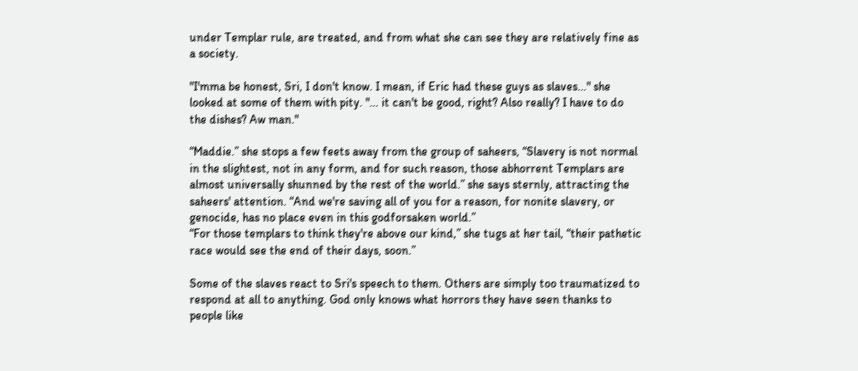under Templar rule, are treated, and from what she can see they are relatively fine as a society.

"I'mma be honest, Sri, I don't know. I mean, if Eric had these guys as slaves..." she looked at some of them with pity. "... it can't be good, right? Also really? I have to do the dishes? Aw man."

“Maddie.” she stops a few feets away from the group of saheers, “Slavery is not normal in the slightest, not in any form, and for such reason, those abhorrent Templars are almost universally shunned by the rest of the world.” she says sternly, attracting the saheers' attention. “And we're saving all of you for a reason, for nonite slavery, or genocide, has no place even in this godforsaken world.”
“For those templars to think they're above our kind,” she tugs at her tail, “their pathetic race would see the end of their days, soon.”

Some of the slaves react to Sri's speech to them. Others are simply too traumatized to respond at all to anything. God only knows what horrors they have seen thanks to people like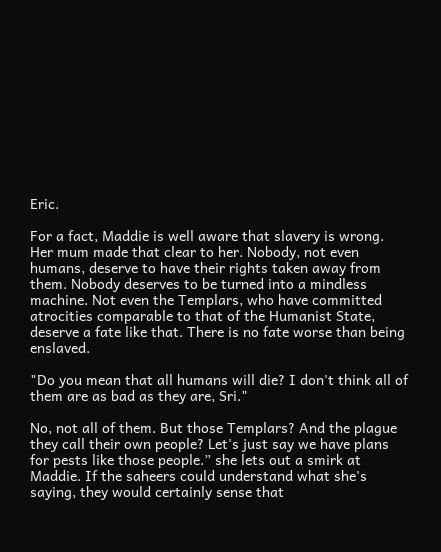Eric.

For a fact, Maddie is well aware that slavery is wrong. Her mum made that clear to her. Nobody, not even humans, deserve to have their rights taken away from them. Nobody deserves to be turned into a mindless machine. Not even the Templars, who have committed atrocities comparable to that of the Humanist State, deserve a fate like that. There is no fate worse than being enslaved.

"Do you mean that all humans will die? I don't think all of them are as bad as they are, Sri."

No, not all of them. But those Templars? And the plague they call their own people? Let's just say we have plans for pests like those people.” she lets out a smirk at Maddie. If the saheers could understand what she's saying, they would certainly sense that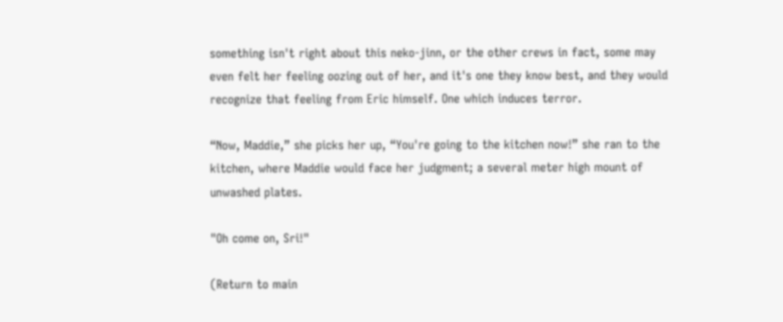something isn't right about this neko-jinn, or the other crews in fact, some may even felt her feeling oozing out of her, and it's one they know best, and they would recognize that feeling from Eric himself. One which induces terror.

“Now, Maddie,” she picks her up, “You're going to the kitchen now!” she ran to the kitchen, where Maddie would face her judgment; a several meter high mount of unwashed plates.

"Oh come on, Sri!"

(Return to main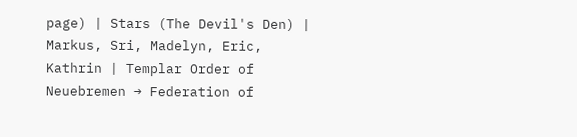page) | Stars (The Devil's Den) | Markus, Sri, Madelyn, Eric, Kathrin | Templar Order of Neuebremen → Federation of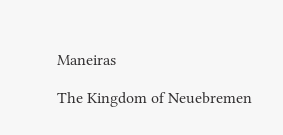Maneiras

The Kingdom of Neuebremen